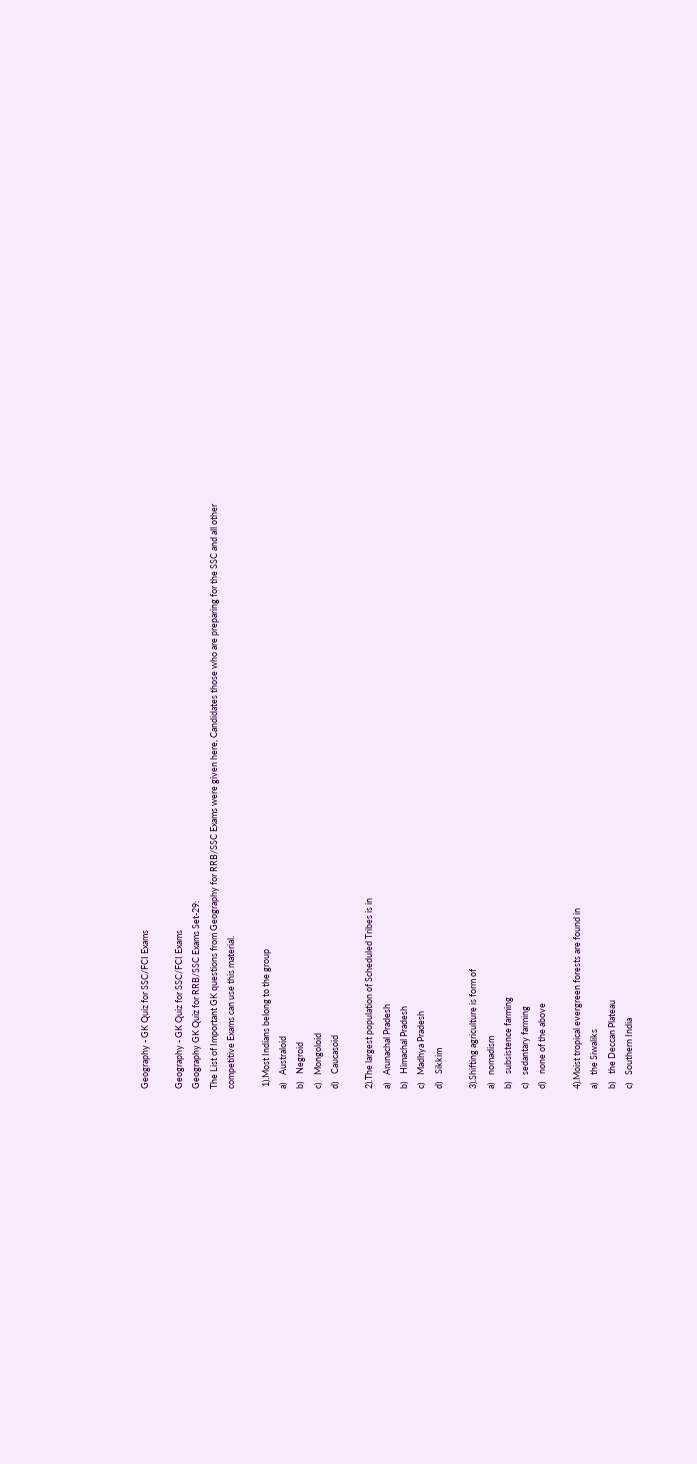Geography - GK Quiz for SSC/FCI Exams

Geography - GK Quiz for SSC/FCI Exams
Geography GK Quiz for RRB/SSC Exams Set-29:
The List of Important GK questions from Geography for RRB/SSC Exams were given here, Candidates those who are preparing for the SSC and all other competitive Exams can use this material.

 1).Most Indians belong to the group
a)    Australoid
b)    Negroid
c)    Mongoloid
d)    Caucasoid

2).The largest population of Scheduled Tribes is in
a)    Arunachal Pradesh
b)    Himachal Pradesh
c)    Madhya Pradesh
d)    Sikkim

3).Shifting agriculture is form of
a)    nomadism
b)    subsistence farming
c)    sedantary farming
d)    none of the above

4).Moist tropical evergreen forests are found in
a)    the Siwaliks
b)    the Deccan Plateau
c)    Southern India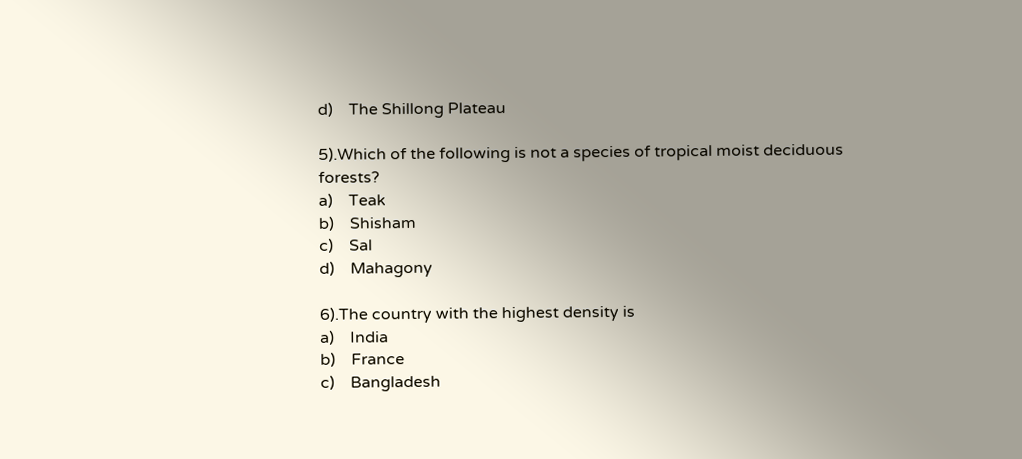d)    The Shillong Plateau

5).Which of the following is not a species of tropical moist deciduous forests?
a)    Teak
b)    Shisham
c)    Sal
d)    Mahagony

6).The country with the highest density is
a)    India
b)    France
c)    Bangladesh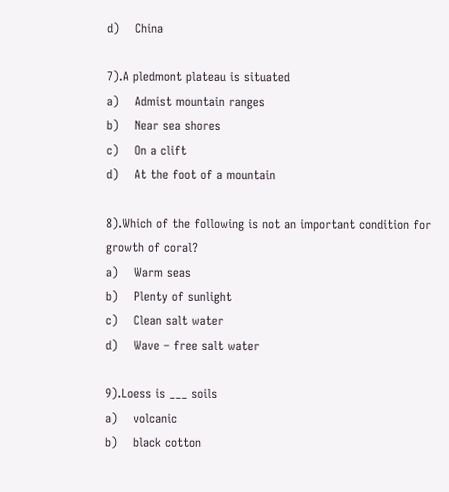d)    China

7).A pledmont plateau is situated
a)    Admist mountain ranges
b)    Near sea shores
c)    On a clift
d)    At the foot of a mountain

8).Which of the following is not an important condition for growth of coral?
a)    Warm seas
b)    Plenty of sunlight
c)    Clean salt water
d)    Wave – free salt water

9).Loess is ___ soils
a)    volcanic
b)    black cotton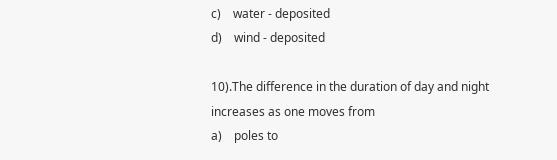c)    water - deposited
d)    wind - deposited

10).The difference in the duration of day and night increases as one moves from
a)    poles to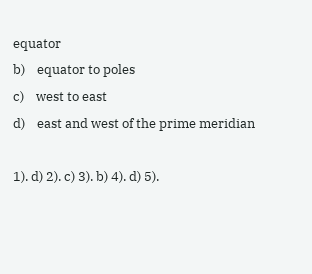equator
b)    equator to poles
c)    west to east
d)    east and west of the prime meridian

1). d) 2). c) 3). b) 4). d) 5).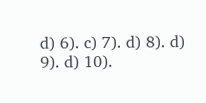d) 6). c) 7). d) 8). d) 9). d) 10).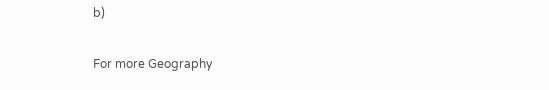b)

For more Geography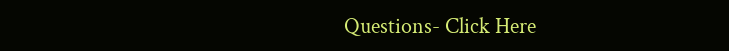Questions- Click Here